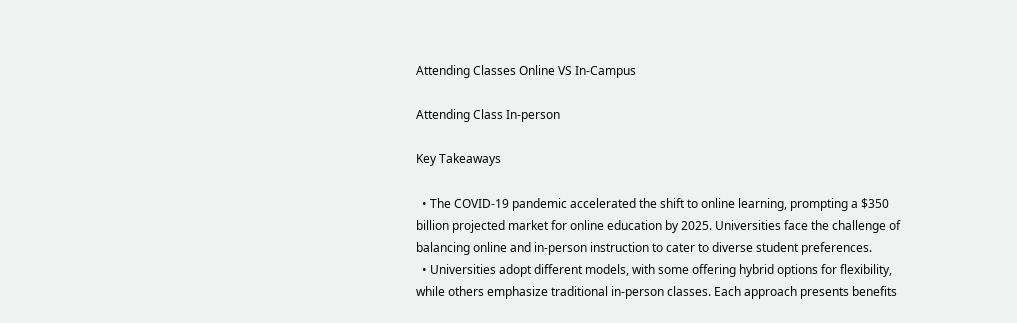Attending Classes Online VS In-Campus

Attending Class In-person

Key Takeaways

  • The COVID-19 pandemic accelerated the shift to online learning, prompting a $350 billion projected market for online education by 2025. Universities face the challenge of balancing online and in-person instruction to cater to diverse student preferences.
  • Universities adopt different models, with some offering hybrid options for flexibility, while others emphasize traditional in-person classes. Each approach presents benefits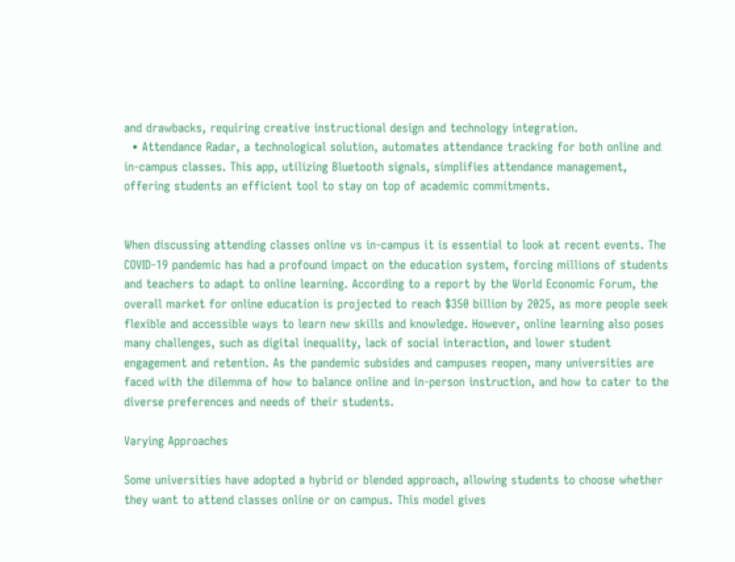and drawbacks, requiring creative instructional design and technology integration.
  • Attendance Radar, a technological solution, automates attendance tracking for both online and in-campus classes. This app, utilizing Bluetooth signals, simplifies attendance management, offering students an efficient tool to stay on top of academic commitments.


When discussing attending classes online vs in-campus it is essential to look at recent events. The COVID-19 pandemic has had a profound impact on the education system, forcing millions of students and teachers to adapt to online learning. According to a report by the World Economic Forum, the overall market for online education is projected to reach $350 billion by 2025, as more people seek flexible and accessible ways to learn new skills and knowledge. However, online learning also poses many challenges, such as digital inequality, lack of social interaction, and lower student engagement and retention. As the pandemic subsides and campuses reopen, many universities are faced with the dilemma of how to balance online and in-person instruction, and how to cater to the diverse preferences and needs of their students.

Varying Approaches

Some universities have adopted a hybrid or blended approach, allowing students to choose whether they want to attend classes online or on campus. This model gives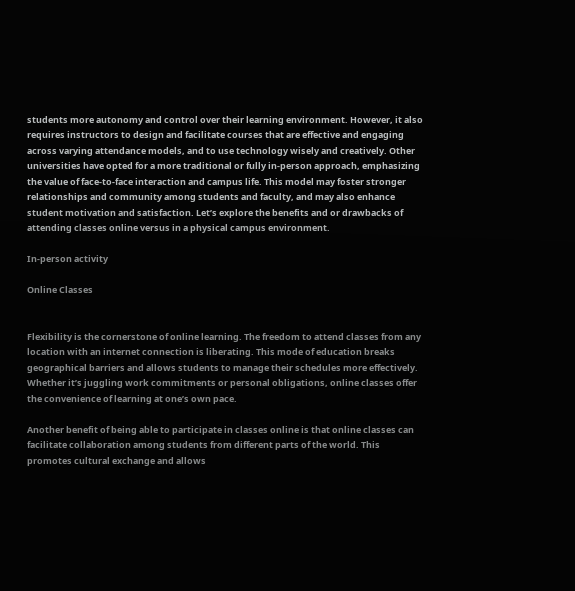students more autonomy and control over their learning environment. However, it also requires instructors to design and facilitate courses that are effective and engaging across varying attendance models, and to use technology wisely and creatively. Other universities have opted for a more traditional or fully in-person approach, emphasizing the value of face-to-face interaction and campus life. This model may foster stronger relationships and community among students and faculty, and may also enhance student motivation and satisfaction. Let’s explore the benefits and or drawbacks of attending classes online versus in a physical campus environment.

In-person activity

Online Classes


Flexibility is the cornerstone of online learning. The freedom to attend classes from any location with an internet connection is liberating. This mode of education breaks geographical barriers and allows students to manage their schedules more effectively. Whether it’s juggling work commitments or personal obligations, online classes offer the convenience of learning at one’s own pace.

Another benefit of being able to participate in classes online is that online classes can facilitate collaboration among students from different parts of the world. This promotes cultural exchange and allows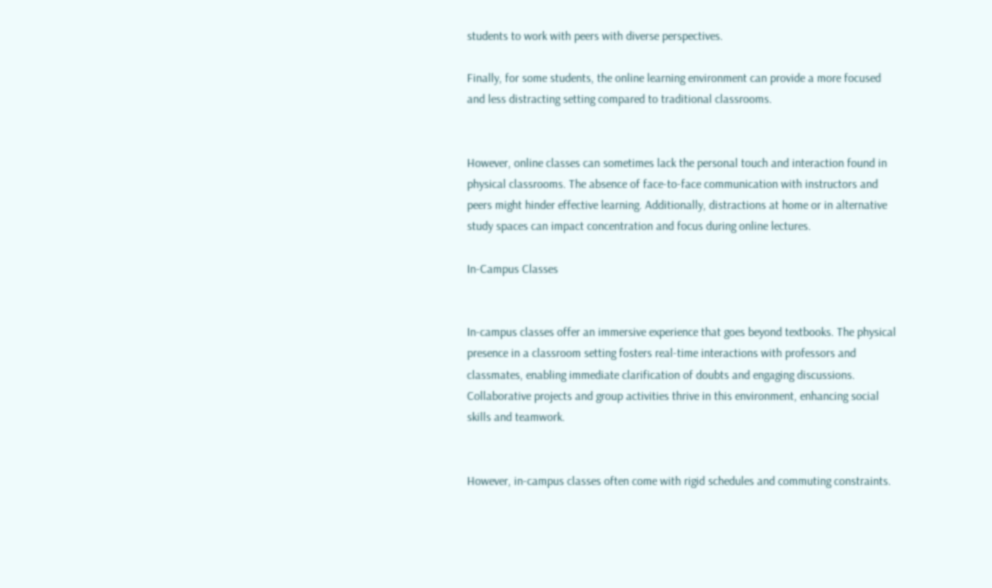students to work with peers with diverse perspectives.

Finally, for some students, the online learning environment can provide a more focused and less distracting setting compared to traditional classrooms.


However, online classes can sometimes lack the personal touch and interaction found in physical classrooms. The absence of face-to-face communication with instructors and peers might hinder effective learning. Additionally, distractions at home or in alternative study spaces can impact concentration and focus during online lectures.

In-Campus Classes


In-campus classes offer an immersive experience that goes beyond textbooks. The physical presence in a classroom setting fosters real-time interactions with professors and classmates, enabling immediate clarification of doubts and engaging discussions. Collaborative projects and group activities thrive in this environment, enhancing social skills and teamwork.


However, in-campus classes often come with rigid schedules and commuting constraints.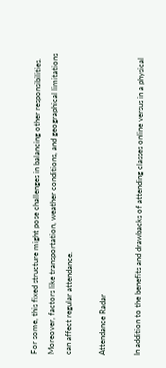For some, this fixed structure might pose challenges in balancing other responsibilities. Moreover, factors like transportation, weather conditions, and geographical limitations can affect regular attendance.

Attendance Radar

In addition to the benefits and drawbacks of attending classes online versus in a physical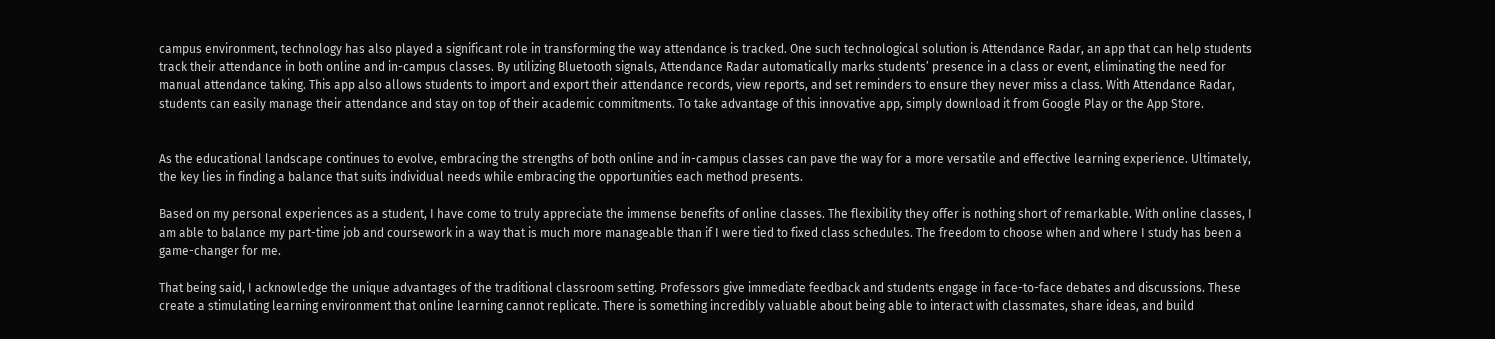campus environment, technology has also played a significant role in transforming the way attendance is tracked. One such technological solution is Attendance Radar, an app that can help students track their attendance in both online and in-campus classes. By utilizing Bluetooth signals, Attendance Radar automatically marks students’ presence in a class or event, eliminating the need for manual attendance taking. This app also allows students to import and export their attendance records, view reports, and set reminders to ensure they never miss a class. With Attendance Radar, students can easily manage their attendance and stay on top of their academic commitments. To take advantage of this innovative app, simply download it from Google Play or the App Store.


As the educational landscape continues to evolve, embracing the strengths of both online and in-campus classes can pave the way for a more versatile and effective learning experience. Ultimately, the key lies in finding a balance that suits individual needs while embracing the opportunities each method presents.

Based on my personal experiences as a student, I have come to truly appreciate the immense benefits of online classes. The flexibility they offer is nothing short of remarkable. With online classes, I am able to balance my part-time job and coursework in a way that is much more manageable than if I were tied to fixed class schedules. The freedom to choose when and where I study has been a game-changer for me.

That being said, I acknowledge the unique advantages of the traditional classroom setting. Professors give immediate feedback and students engage in face-to-face debates and discussions. These create a stimulating learning environment that online learning cannot replicate. There is something incredibly valuable about being able to interact with classmates, share ideas, and build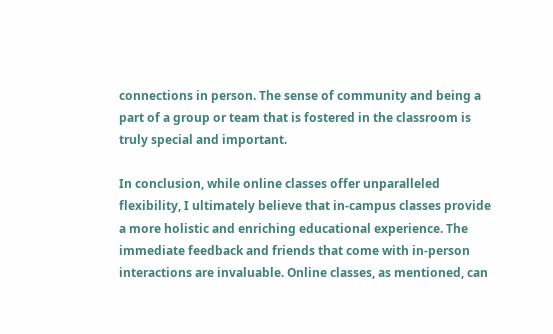connections in person. The sense of community and being a part of a group or team that is fostered in the classroom is truly special and important.

In conclusion, while online classes offer unparalleled flexibility, I ultimately believe that in-campus classes provide a more holistic and enriching educational experience. The immediate feedback and friends that come with in-person interactions are invaluable. Online classes, as mentioned, can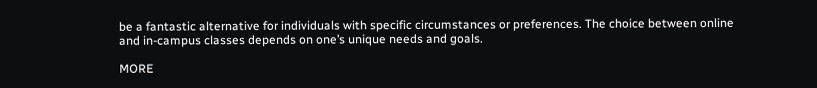be a fantastic alternative for individuals with specific circumstances or preferences. The choice between online and in-campus classes depends on one’s unique needs and goals.

MORE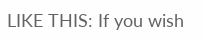LIKE THIS: If you wish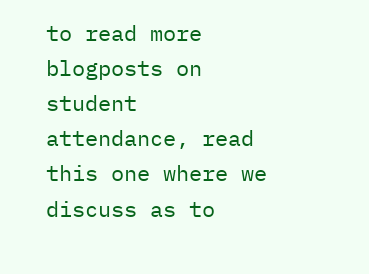to read more blogposts on student attendance, read this one where we discuss as to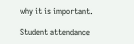why it is important.

Student attendance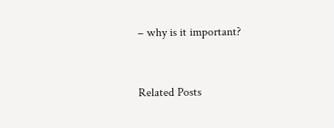– why is it important?


Related Posts